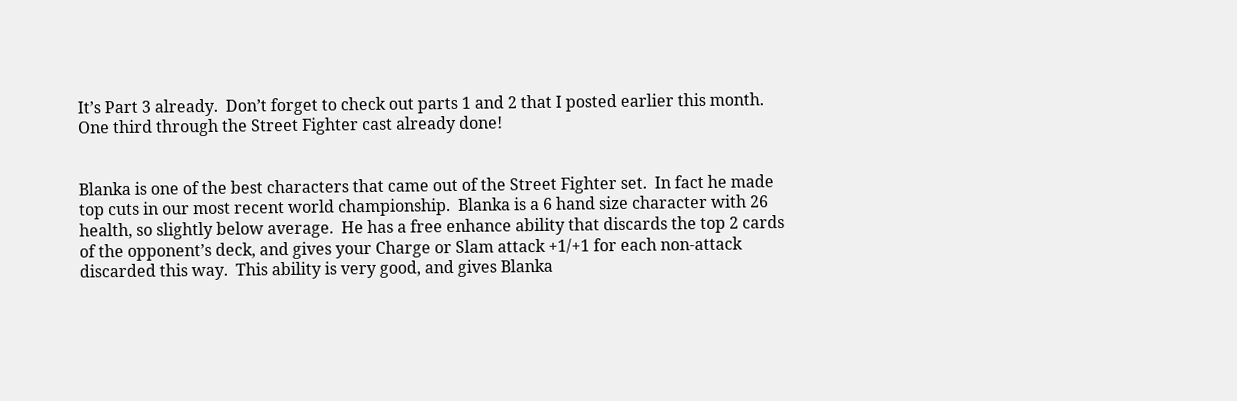It’s Part 3 already.  Don’t forget to check out parts 1 and 2 that I posted earlier this month.  One third through the Street Fighter cast already done!


Blanka is one of the best characters that came out of the Street Fighter set.  In fact he made top cuts in our most recent world championship.  Blanka is a 6 hand size character with 26 health, so slightly below average.  He has a free enhance ability that discards the top 2 cards of the opponent’s deck, and gives your Charge or Slam attack +1/+1 for each non-attack discarded this way.  This ability is very good, and gives Blanka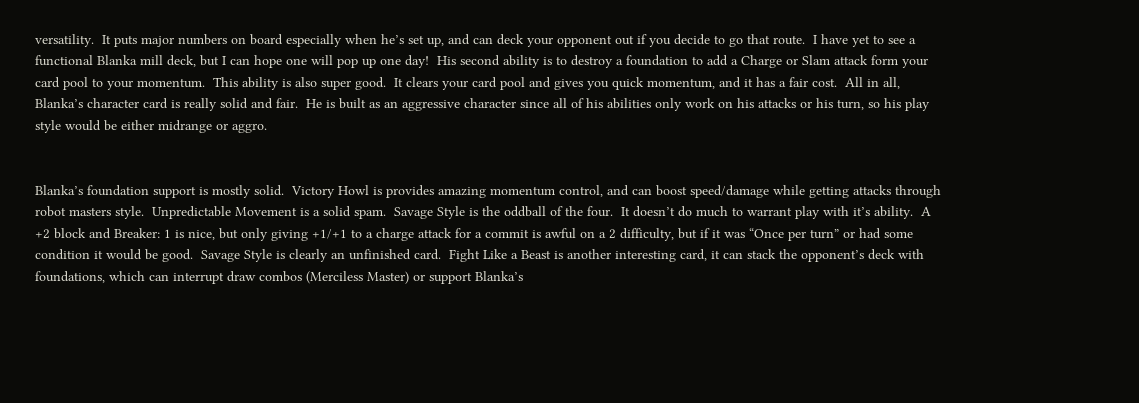versatility.  It puts major numbers on board especially when he’s set up, and can deck your opponent out if you decide to go that route.  I have yet to see a functional Blanka mill deck, but I can hope one will pop up one day!  His second ability is to destroy a foundation to add a Charge or Slam attack form your card pool to your momentum.  This ability is also super good.  It clears your card pool and gives you quick momentum, and it has a fair cost.  All in all, Blanka’s character card is really solid and fair.  He is built as an aggressive character since all of his abilities only work on his attacks or his turn, so his play style would be either midrange or aggro.


Blanka’s foundation support is mostly solid.  Victory Howl is provides amazing momentum control, and can boost speed/damage while getting attacks through robot masters style.  Unpredictable Movement is a solid spam.  Savage Style is the oddball of the four.  It doesn’t do much to warrant play with it’s ability.  A +2 block and Breaker: 1 is nice, but only giving +1/+1 to a charge attack for a commit is awful on a 2 difficulty, but if it was “Once per turn” or had some condition it would be good.  Savage Style is clearly an unfinished card.  Fight Like a Beast is another interesting card, it can stack the opponent’s deck with foundations, which can interrupt draw combos (Merciless Master) or support Blanka’s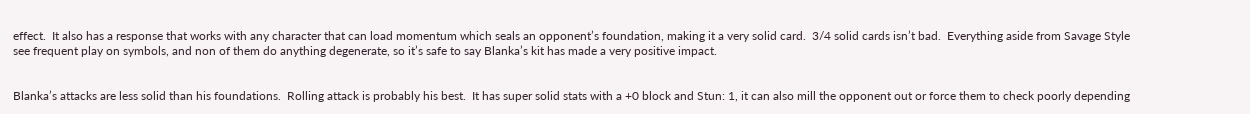effect.  It also has a response that works with any character that can load momentum which seals an opponent’s foundation, making it a very solid card.  3/4 solid cards isn’t bad.  Everything aside from Savage Style see frequent play on symbols, and non of them do anything degenerate, so it’s safe to say Blanka’s kit has made a very positive impact.


Blanka’s attacks are less solid than his foundations.  Rolling attack is probably his best.  It has super solid stats with a +0 block and Stun: 1, it can also mill the opponent out or force them to check poorly depending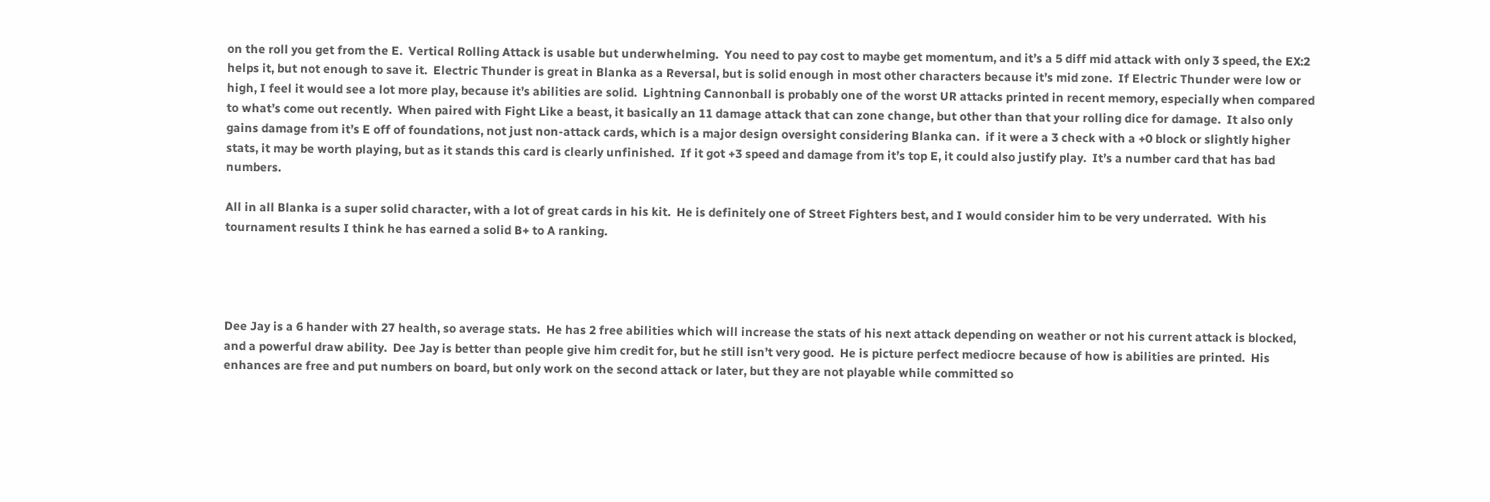on the roll you get from the E.  Vertical Rolling Attack is usable but underwhelming.  You need to pay cost to maybe get momentum, and it’s a 5 diff mid attack with only 3 speed, the EX:2 helps it, but not enough to save it.  Electric Thunder is great in Blanka as a Reversal, but is solid enough in most other characters because it’s mid zone.  If Electric Thunder were low or high, I feel it would see a lot more play, because it’s abilities are solid.  Lightning Cannonball is probably one of the worst UR attacks printed in recent memory, especially when compared to what’s come out recently.  When paired with Fight Like a beast, it basically an 11 damage attack that can zone change, but other than that your rolling dice for damage.  It also only gains damage from it’s E off of foundations, not just non-attack cards, which is a major design oversight considering Blanka can.  if it were a 3 check with a +0 block or slightly higher stats, it may be worth playing, but as it stands this card is clearly unfinished.  If it got +3 speed and damage from it’s top E, it could also justify play.  It’s a number card that has bad numbers.

All in all Blanka is a super solid character, with a lot of great cards in his kit.  He is definitely one of Street Fighters best, and I would consider him to be very underrated.  With his tournament results I think he has earned a solid B+ to A ranking.




Dee Jay is a 6 hander with 27 health, so average stats.  He has 2 free abilities which will increase the stats of his next attack depending on weather or not his current attack is blocked, and a powerful draw ability.  Dee Jay is better than people give him credit for, but he still isn’t very good.  He is picture perfect mediocre because of how is abilities are printed.  His enhances are free and put numbers on board, but only work on the second attack or later, but they are not playable while committed so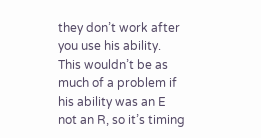they don’t work after you use his ability.  This wouldn’t be as much of a problem if his ability was an E not an R, so it’s timing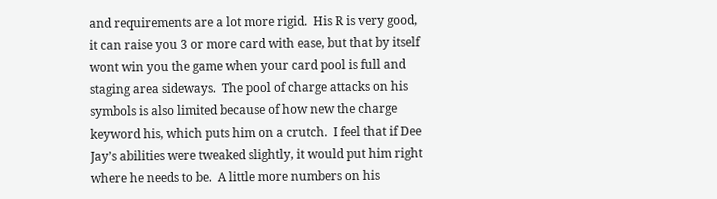and requirements are a lot more rigid.  His R is very good, it can raise you 3 or more card with ease, but that by itself wont win you the game when your card pool is full and staging area sideways.  The pool of charge attacks on his symbols is also limited because of how new the charge keyword his, which puts him on a crutch.  I feel that if Dee Jay’s abilities were tweaked slightly, it would put him right where he needs to be.  A little more numbers on his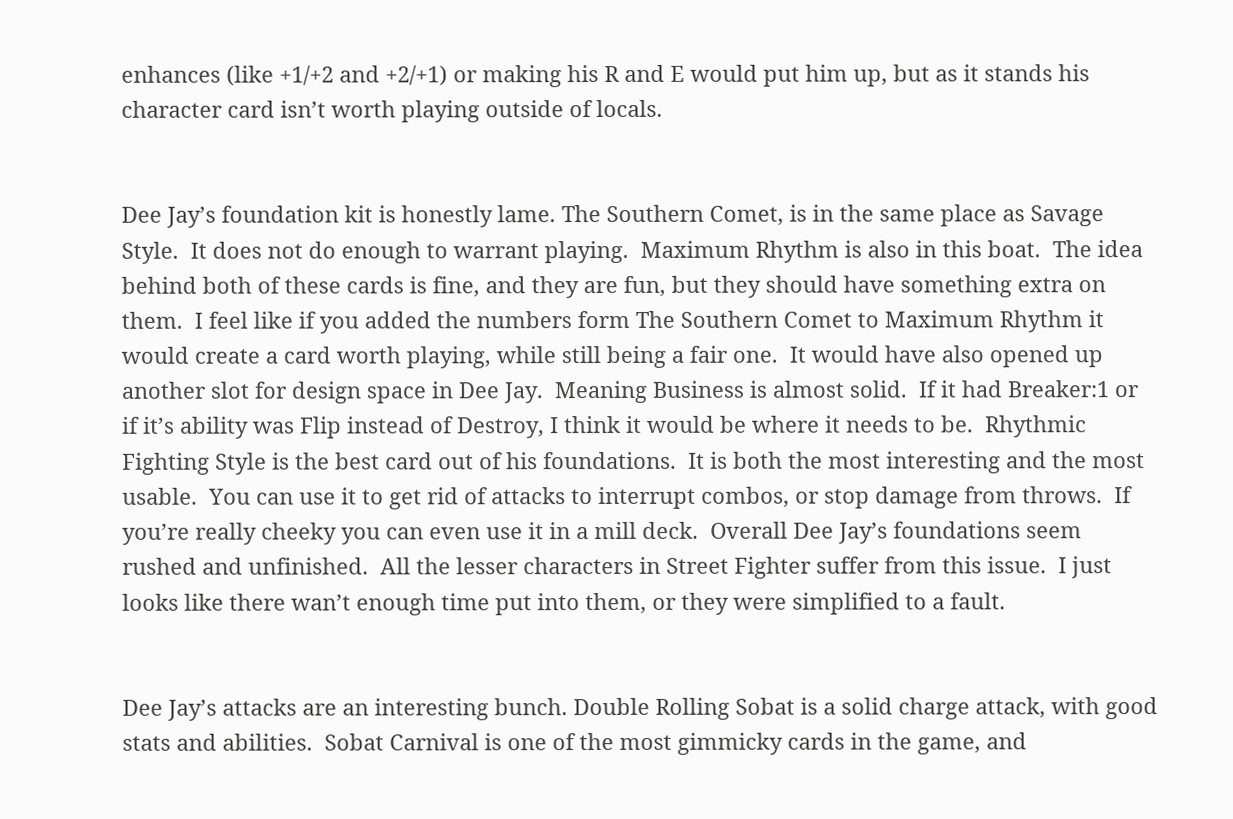enhances (like +1/+2 and +2/+1) or making his R and E would put him up, but as it stands his character card isn’t worth playing outside of locals.


Dee Jay’s foundation kit is honestly lame. The Southern Comet, is in the same place as Savage Style.  It does not do enough to warrant playing.  Maximum Rhythm is also in this boat.  The idea behind both of these cards is fine, and they are fun, but they should have something extra on them.  I feel like if you added the numbers form The Southern Comet to Maximum Rhythm it would create a card worth playing, while still being a fair one.  It would have also opened up another slot for design space in Dee Jay.  Meaning Business is almost solid.  If it had Breaker:1 or if it’s ability was Flip instead of Destroy, I think it would be where it needs to be.  Rhythmic Fighting Style is the best card out of his foundations.  It is both the most interesting and the most usable.  You can use it to get rid of attacks to interrupt combos, or stop damage from throws.  If you’re really cheeky you can even use it in a mill deck.  Overall Dee Jay’s foundations seem rushed and unfinished.  All the lesser characters in Street Fighter suffer from this issue.  I just looks like there wan’t enough time put into them, or they were simplified to a fault.


Dee Jay’s attacks are an interesting bunch. Double Rolling Sobat is a solid charge attack, with good stats and abilities.  Sobat Carnival is one of the most gimmicky cards in the game, and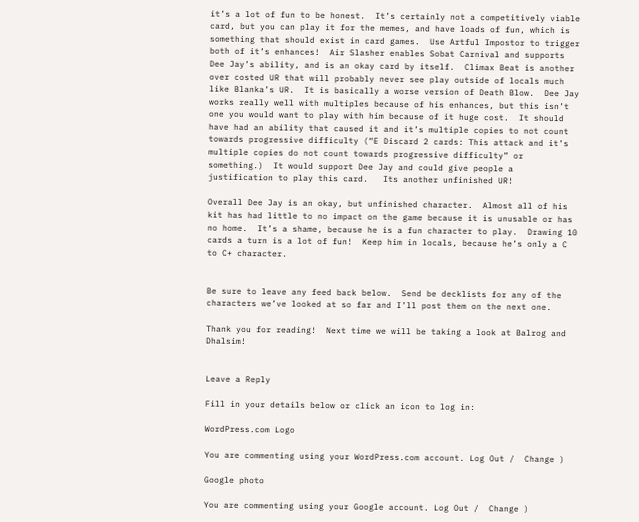it’s a lot of fun to be honest.  It’s certainly not a competitively viable card, but you can play it for the memes, and have loads of fun, which is something that should exist in card games.  Use Artful Impostor to trigger both of it’s enhances!  Air Slasher enables Sobat Carnival and supports Dee Jay’s ability, and is an okay card by itself.  Climax Beat is another over costed UR that will probably never see play outside of locals much like Blanka’s UR.  It is basically a worse version of Death Blow.  Dee Jay works really well with multiples because of his enhances, but this isn’t one you would want to play with him because of it huge cost.  It should have had an ability that caused it and it’s multiple copies to not count towards progressive difficulty (“E Discard 2 cards: This attack and it’s multiple copies do not count towards progressive difficulty” or something.)  It would support Dee Jay and could give people a justification to play this card.   Its another unfinished UR!

Overall Dee Jay is an okay, but unfinished character.  Almost all of his kit has had little to no impact on the game because it is unusable or has no home.  It’s a shame, because he is a fun character to play.  Drawing 10 cards a turn is a lot of fun!  Keep him in locals, because he’s only a C to C+ character.


Be sure to leave any feed back below.  Send be decklists for any of the characters we’ve looked at so far and I’ll post them on the next one.

Thank you for reading!  Next time we will be taking a look at Balrog and Dhalsim!


Leave a Reply

Fill in your details below or click an icon to log in:

WordPress.com Logo

You are commenting using your WordPress.com account. Log Out /  Change )

Google photo

You are commenting using your Google account. Log Out /  Change )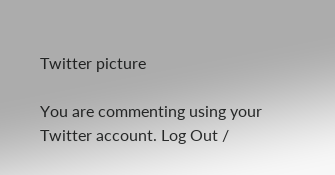Twitter picture

You are commenting using your Twitter account. Log Out /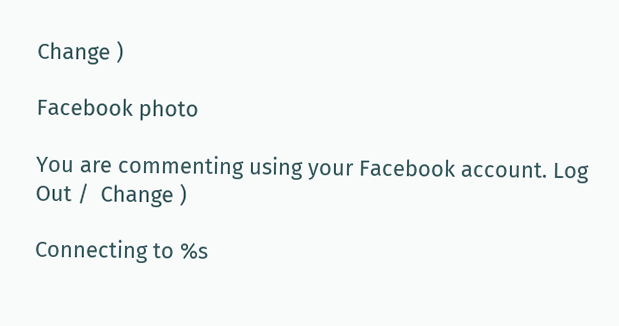Change )

Facebook photo

You are commenting using your Facebook account. Log Out /  Change )

Connecting to %s